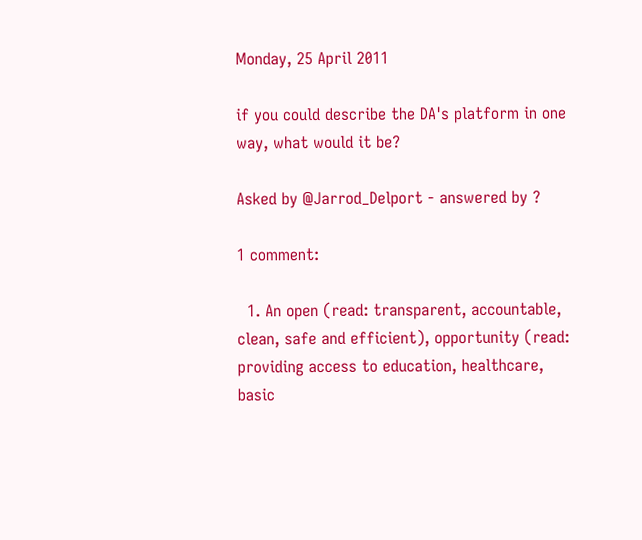Monday, 25 April 2011

if you could describe the DA's platform in one way, what would it be?

Asked by @Jarrod_Delport - answered by ?

1 comment:

  1. An open (read: transparent, accountable, clean, safe and efficient), opportunity (read: providing access to education, healthcare, basic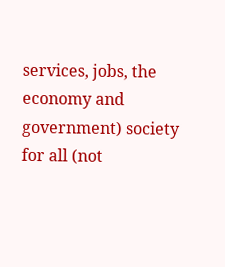services, jobs, the economy and government) society for all (not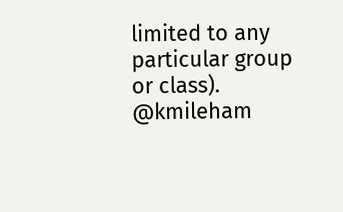limited to any particular group or class). @kmileham